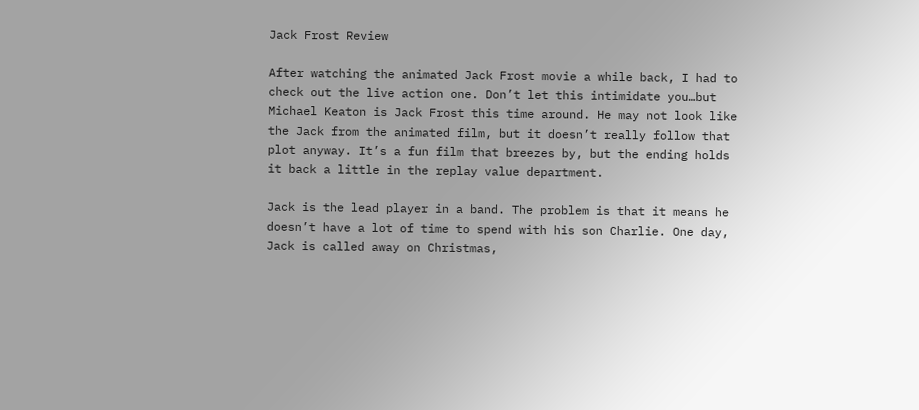Jack Frost Review

After watching the animated Jack Frost movie a while back, I had to check out the live action one. Don’t let this intimidate you…but Michael Keaton is Jack Frost this time around. He may not look like the Jack from the animated film, but it doesn’t really follow that plot anyway. It’s a fun film that breezes by, but the ending holds it back a little in the replay value department.

Jack is the lead player in a band. The problem is that it means he doesn’t have a lot of time to spend with his son Charlie. One day, Jack is called away on Christmas,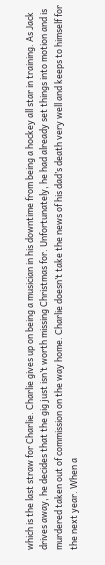which is the last straw for Charlie. Charlie gives up on being a musician in his downtime from being a hockey all star in training. As Jack drives away, he decides that the gig just isn’t worth missing Christmas for. Unfortunately, he had already set things into motion and is murdered taken out of commission on the way home. Charlie doesn’t take the news of his dad’s death very well and keeps to himself for the next year. When a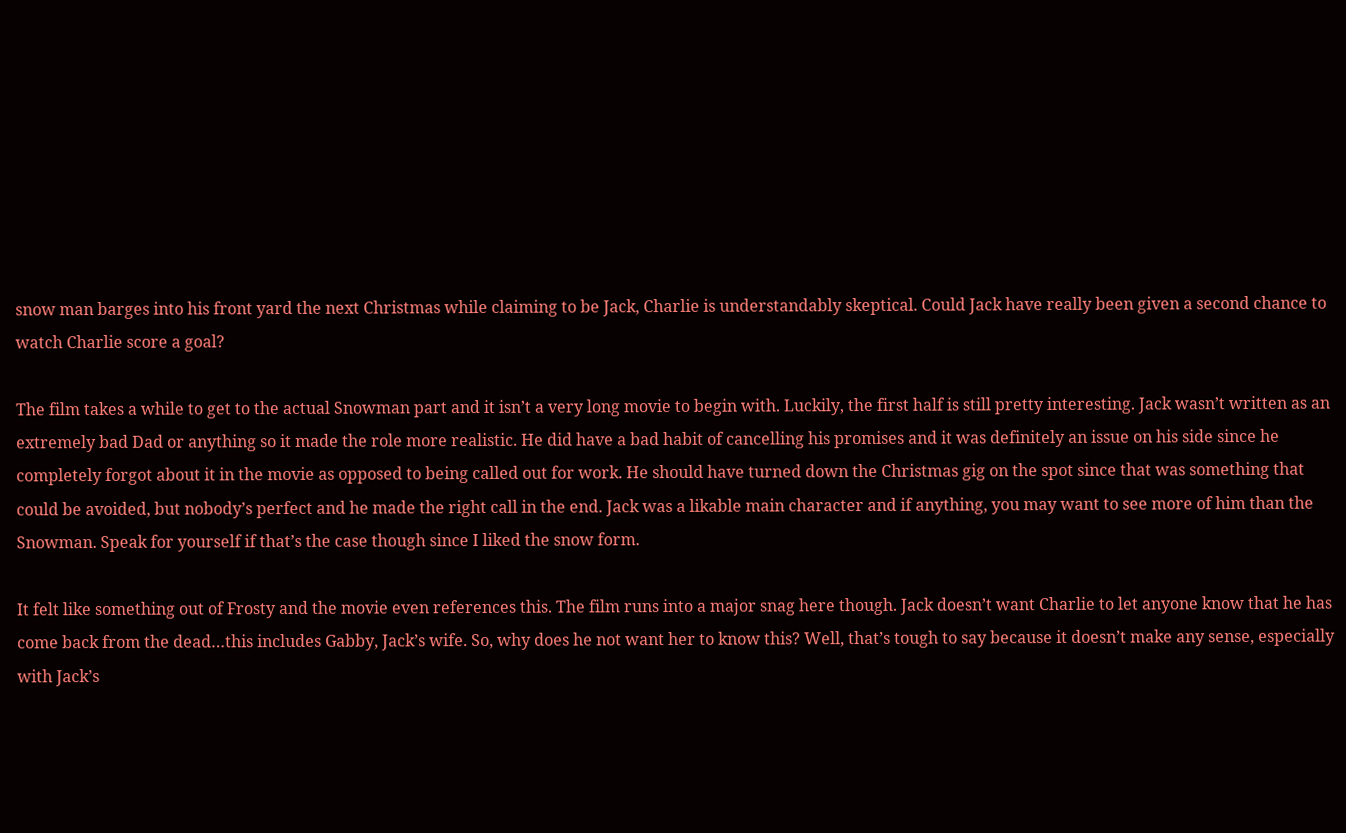snow man barges into his front yard the next Christmas while claiming to be Jack, Charlie is understandably skeptical. Could Jack have really been given a second chance to watch Charlie score a goal?

The film takes a while to get to the actual Snowman part and it isn’t a very long movie to begin with. Luckily, the first half is still pretty interesting. Jack wasn’t written as an extremely bad Dad or anything so it made the role more realistic. He did have a bad habit of cancelling his promises and it was definitely an issue on his side since he completely forgot about it in the movie as opposed to being called out for work. He should have turned down the Christmas gig on the spot since that was something that could be avoided, but nobody’s perfect and he made the right call in the end. Jack was a likable main character and if anything, you may want to see more of him than the Snowman. Speak for yourself if that’s the case though since I liked the snow form.

It felt like something out of Frosty and the movie even references this. The film runs into a major snag here though. Jack doesn’t want Charlie to let anyone know that he has come back from the dead…this includes Gabby, Jack’s wife. So, why does he not want her to know this? Well, that’s tough to say because it doesn’t make any sense, especially with Jack’s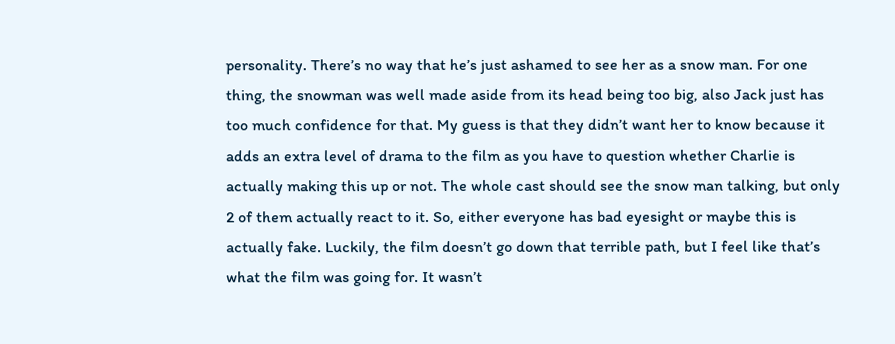personality. There’s no way that he’s just ashamed to see her as a snow man. For one thing, the snowman was well made aside from its head being too big, also Jack just has too much confidence for that. My guess is that they didn’t want her to know because it adds an extra level of drama to the film as you have to question whether Charlie is actually making this up or not. The whole cast should see the snow man talking, but only 2 of them actually react to it. So, either everyone has bad eyesight or maybe this is actually fake. Luckily, the film doesn’t go down that terrible path, but I feel like that’s what the film was going for. It wasn’t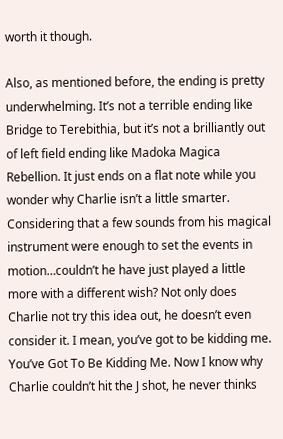worth it though.

Also, as mentioned before, the ending is pretty underwhelming. It’s not a terrible ending like Bridge to Terebithia, but it’s not a brilliantly out of left field ending like Madoka Magica Rebellion. It just ends on a flat note while you wonder why Charlie isn’t a little smarter. Considering that a few sounds from his magical instrument were enough to set the events in motion…couldn’t he have just played a little more with a different wish? Not only does Charlie not try this idea out, he doesn’t even consider it. I mean, you’ve got to be kidding me. You’ve Got To Be Kidding Me. Now I know why Charlie couldn’t hit the J shot, he never thinks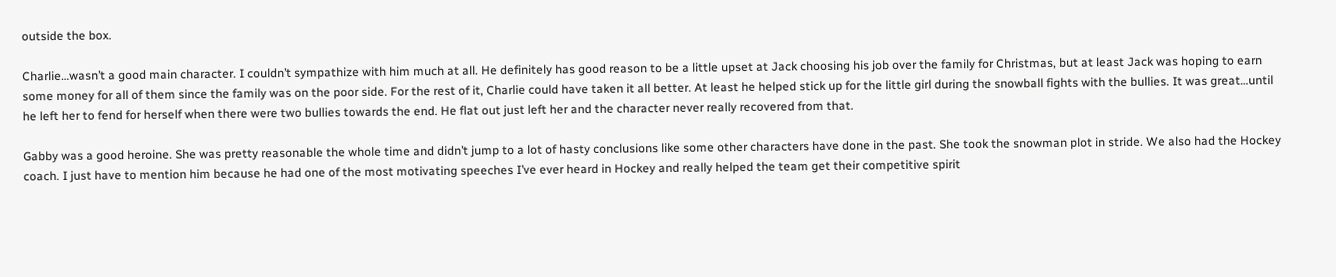outside the box.

Charlie…wasn’t a good main character. I couldn’t sympathize with him much at all. He definitely has good reason to be a little upset at Jack choosing his job over the family for Christmas, but at least Jack was hoping to earn some money for all of them since the family was on the poor side. For the rest of it, Charlie could have taken it all better. At least he helped stick up for the little girl during the snowball fights with the bullies. It was great…until he left her to fend for herself when there were two bullies towards the end. He flat out just left her and the character never really recovered from that.

Gabby was a good heroine. She was pretty reasonable the whole time and didn’t jump to a lot of hasty conclusions like some other characters have done in the past. She took the snowman plot in stride. We also had the Hockey coach. I just have to mention him because he had one of the most motivating speeches I’ve ever heard in Hockey and really helped the team get their competitive spirit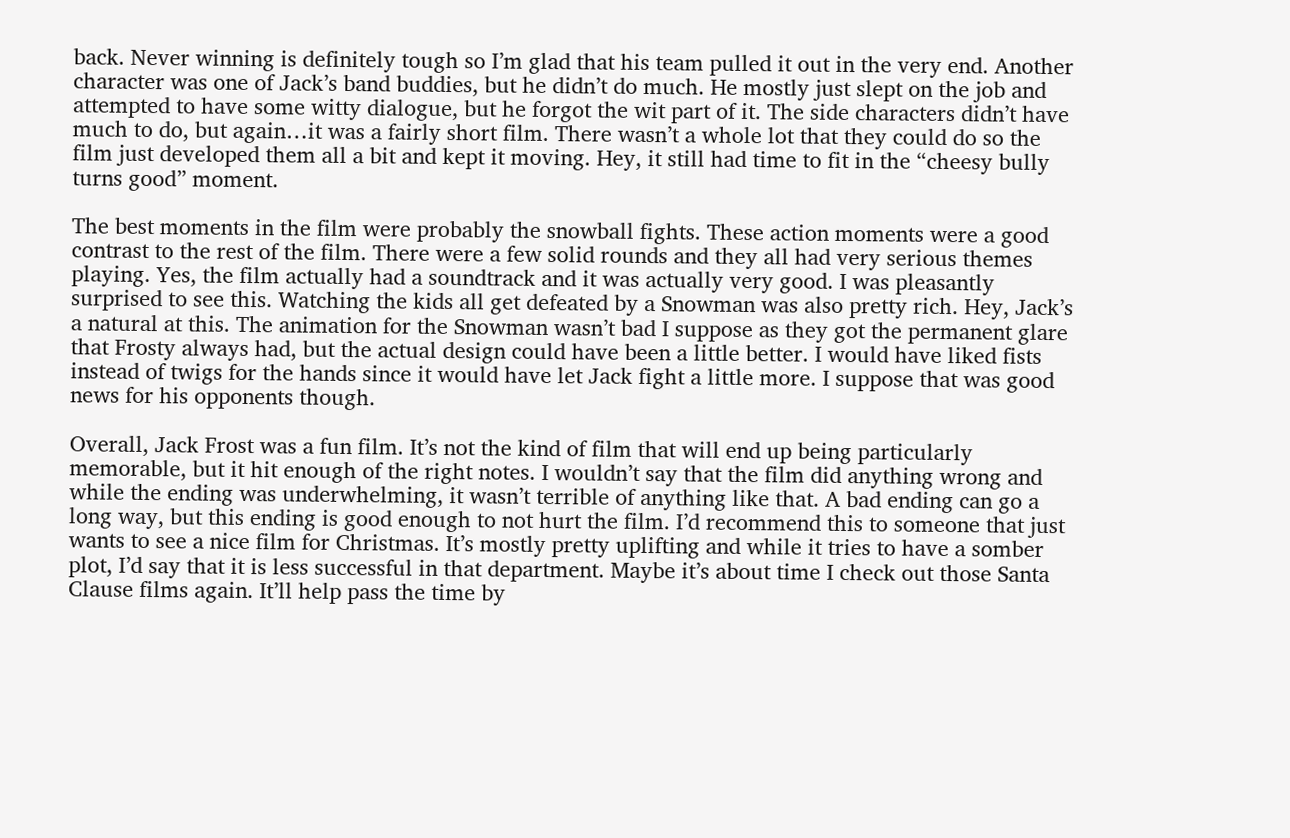back. Never winning is definitely tough so I’m glad that his team pulled it out in the very end. Another character was one of Jack’s band buddies, but he didn’t do much. He mostly just slept on the job and attempted to have some witty dialogue, but he forgot the wit part of it. The side characters didn’t have much to do, but again…it was a fairly short film. There wasn’t a whole lot that they could do so the film just developed them all a bit and kept it moving. Hey, it still had time to fit in the “cheesy bully turns good” moment.

The best moments in the film were probably the snowball fights. These action moments were a good contrast to the rest of the film. There were a few solid rounds and they all had very serious themes playing. Yes, the film actually had a soundtrack and it was actually very good. I was pleasantly surprised to see this. Watching the kids all get defeated by a Snowman was also pretty rich. Hey, Jack’s a natural at this. The animation for the Snowman wasn’t bad I suppose as they got the permanent glare that Frosty always had, but the actual design could have been a little better. I would have liked fists instead of twigs for the hands since it would have let Jack fight a little more. I suppose that was good news for his opponents though.

Overall, Jack Frost was a fun film. It’s not the kind of film that will end up being particularly memorable, but it hit enough of the right notes. I wouldn’t say that the film did anything wrong and while the ending was underwhelming, it wasn’t terrible of anything like that. A bad ending can go a long way, but this ending is good enough to not hurt the film. I’d recommend this to someone that just wants to see a nice film for Christmas. It’s mostly pretty uplifting and while it tries to have a somber plot, I’d say that it is less successful in that department. Maybe it’s about time I check out those Santa Clause films again. It’ll help pass the time by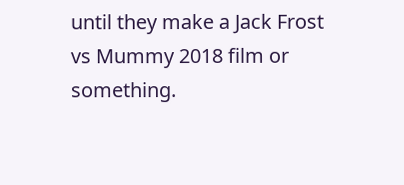until they make a Jack Frost vs Mummy 2018 film or something.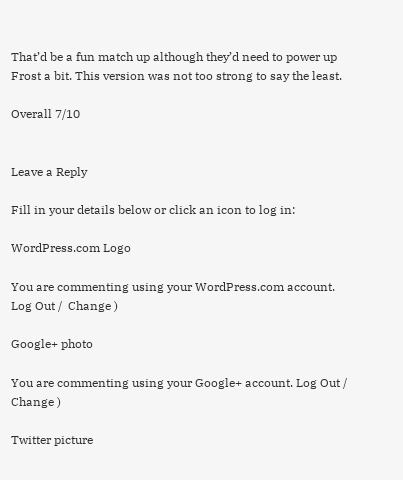That’d be a fun match up although they’d need to power up Frost a bit. This version was not too strong to say the least.

Overall 7/10


Leave a Reply

Fill in your details below or click an icon to log in:

WordPress.com Logo

You are commenting using your WordPress.com account. Log Out /  Change )

Google+ photo

You are commenting using your Google+ account. Log Out /  Change )

Twitter picture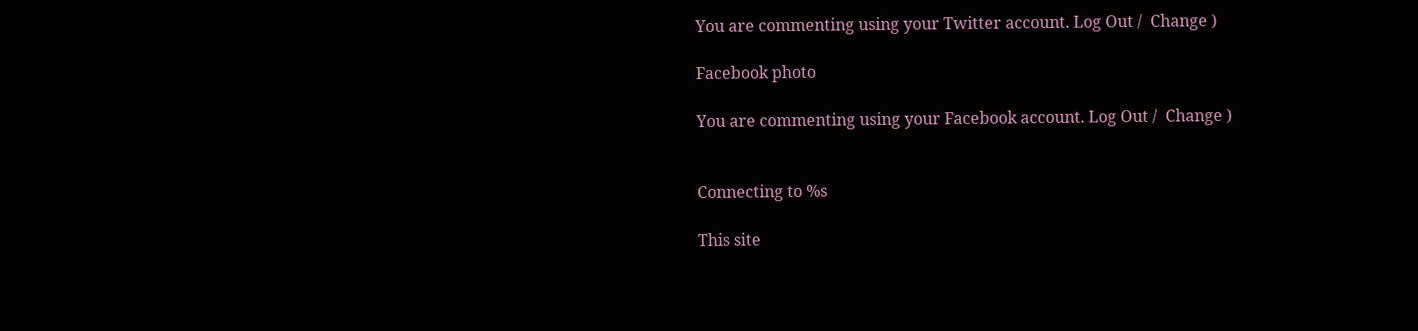You are commenting using your Twitter account. Log Out /  Change )

Facebook photo

You are commenting using your Facebook account. Log Out /  Change )


Connecting to %s

This site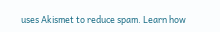uses Akismet to reduce spam. Learn how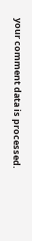your comment data is processed.